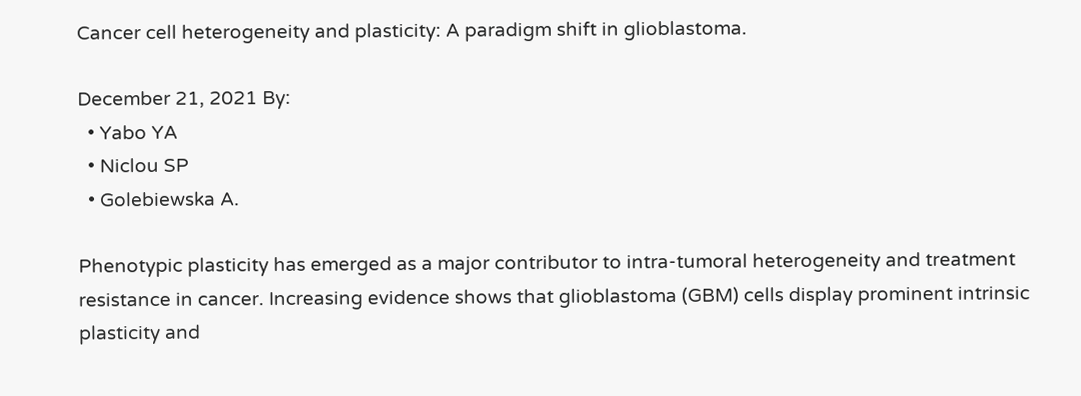Cancer cell heterogeneity and plasticity: A paradigm shift in glioblastoma.

December 21, 2021 By:
  • Yabo YA
  • Niclou SP
  • Golebiewska A.

Phenotypic plasticity has emerged as a major contributor to intra-tumoral heterogeneity and treatment resistance in cancer. Increasing evidence shows that glioblastoma (GBM) cells display prominent intrinsic plasticity and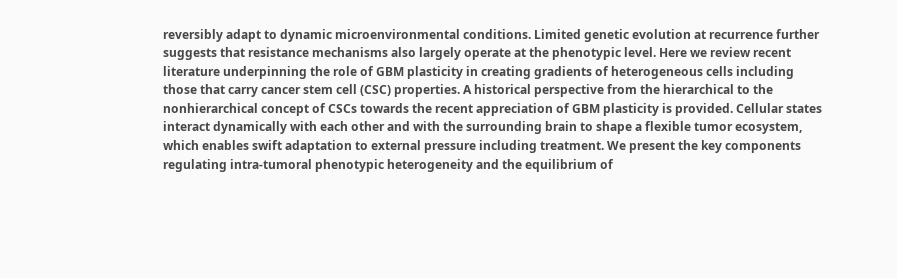reversibly adapt to dynamic microenvironmental conditions. Limited genetic evolution at recurrence further suggests that resistance mechanisms also largely operate at the phenotypic level. Here we review recent literature underpinning the role of GBM plasticity in creating gradients of heterogeneous cells including those that carry cancer stem cell (CSC) properties. A historical perspective from the hierarchical to the nonhierarchical concept of CSCs towards the recent appreciation of GBM plasticity is provided. Cellular states interact dynamically with each other and with the surrounding brain to shape a flexible tumor ecosystem, which enables swift adaptation to external pressure including treatment. We present the key components regulating intra-tumoral phenotypic heterogeneity and the equilibrium of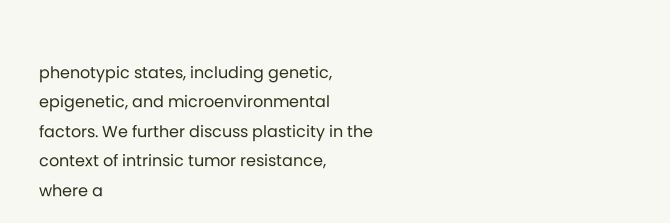phenotypic states, including genetic, epigenetic, and microenvironmental factors. We further discuss plasticity in the context of intrinsic tumor resistance, where a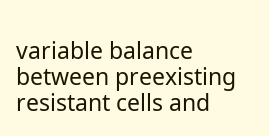variable balance between preexisting resistant cells and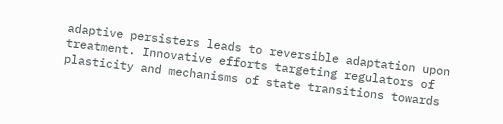adaptive persisters leads to reversible adaptation upon treatment. Innovative efforts targeting regulators of plasticity and mechanisms of state transitions towards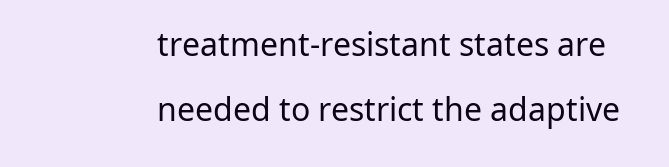treatment-resistant states are needed to restrict the adaptive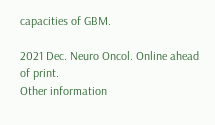capacities of GBM.

2021 Dec. Neuro Oncol. Online ahead of print.
Other information